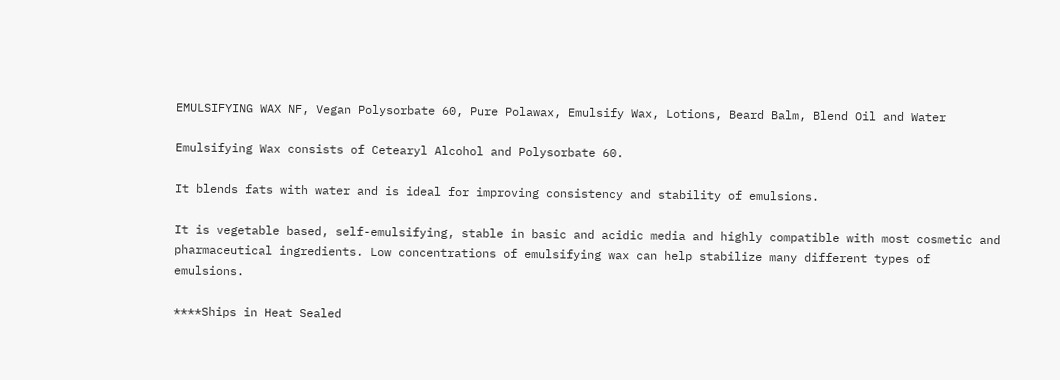EMULSIFYING WAX NF, Vegan Polysorbate 60, Pure Polawax, Emulsify Wax, Lotions, Beard Balm, Blend Oil and Water

Emulsifying Wax consists of Cetearyl Alcohol and Polysorbate 60.

It blends fats with water and is ideal for improving consistency and stability of emulsions.

It is vegetable based, self-emulsifying, stable in basic and acidic media and highly compatible with most cosmetic and pharmaceutical ingredients. Low concentrations of emulsifying wax can help stabilize many different types of emulsions.

****Ships in Heat Sealed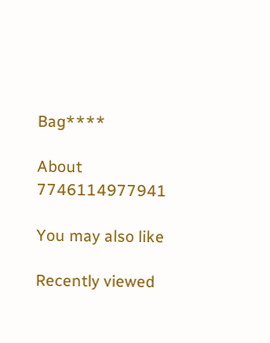Bag****

About 7746114977941

You may also like

Recently viewed